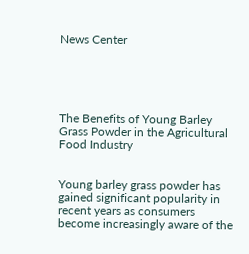News Center





The Benefits of Young Barley Grass Powder in the Agricultural Food Industry


Young barley grass powder has gained significant popularity in recent years as consumers become increasingly aware of the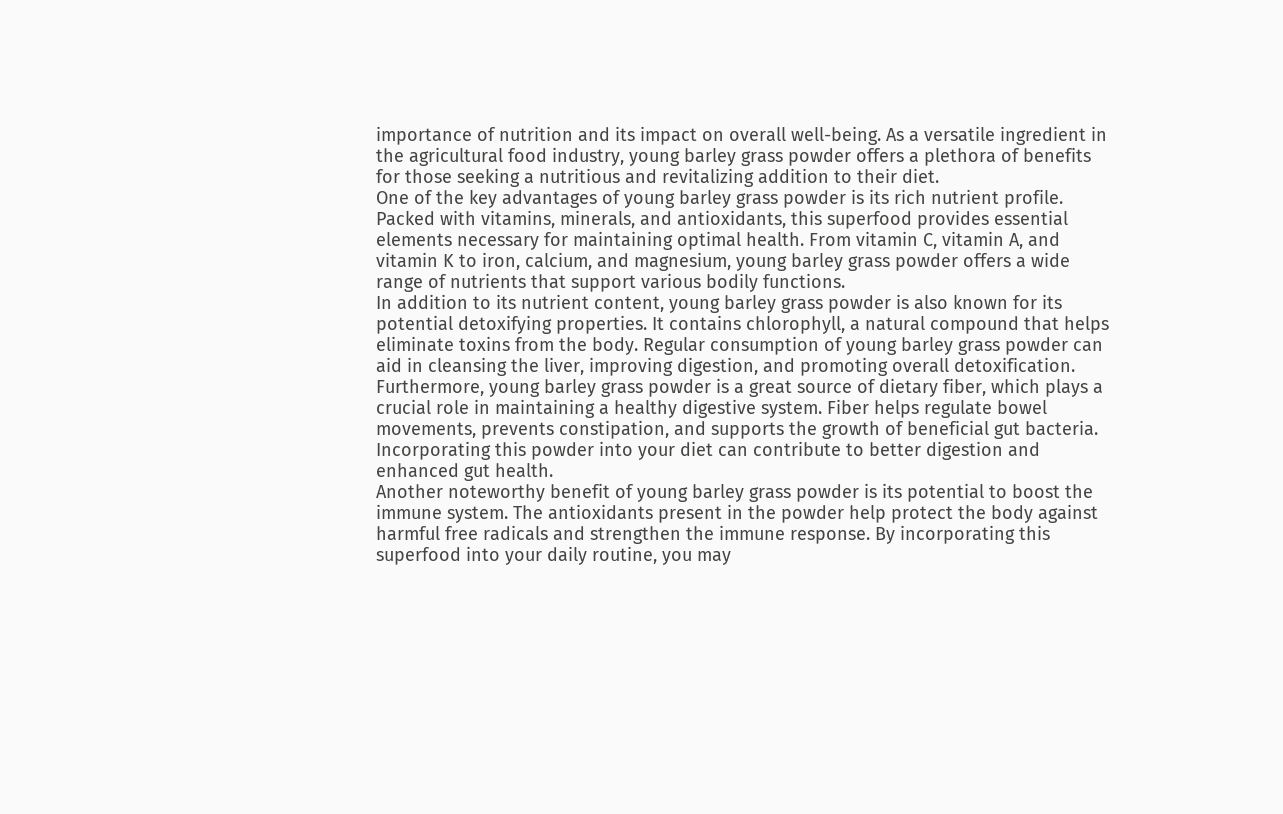importance of nutrition and its impact on overall well-being. As a versatile ingredient in the agricultural food industry, young barley grass powder offers a plethora of benefits for those seeking a nutritious and revitalizing addition to their diet.
One of the key advantages of young barley grass powder is its rich nutrient profile. Packed with vitamins, minerals, and antioxidants, this superfood provides essential elements necessary for maintaining optimal health. From vitamin C, vitamin A, and vitamin K to iron, calcium, and magnesium, young barley grass powder offers a wide range of nutrients that support various bodily functions.
In addition to its nutrient content, young barley grass powder is also known for its potential detoxifying properties. It contains chlorophyll, a natural compound that helps eliminate toxins from the body. Regular consumption of young barley grass powder can aid in cleansing the liver, improving digestion, and promoting overall detoxification.
Furthermore, young barley grass powder is a great source of dietary fiber, which plays a crucial role in maintaining a healthy digestive system. Fiber helps regulate bowel movements, prevents constipation, and supports the growth of beneficial gut bacteria. Incorporating this powder into your diet can contribute to better digestion and enhanced gut health.
Another noteworthy benefit of young barley grass powder is its potential to boost the immune system. The antioxidants present in the powder help protect the body against harmful free radicals and strengthen the immune response. By incorporating this superfood into your daily routine, you may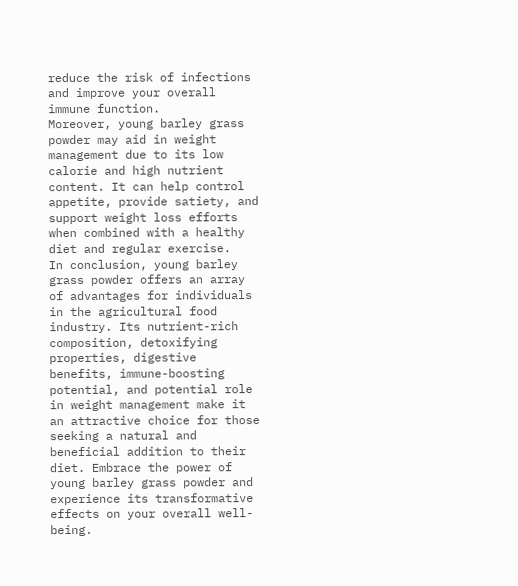reduce the risk of infections and improve your overall immune function.
Moreover, young barley grass powder may aid in weight management due to its low calorie and high nutrient content. It can help control appetite, provide satiety, and support weight loss efforts when combined with a healthy diet and regular exercise.
In conclusion, young barley grass powder offers an array of advantages for individuals in the agricultural food industry. Its nutrient-rich composition, detoxifying properties, digestive benefits, immune-boosting potential, and potential role in weight management make it an attractive choice for those seeking a natural and beneficial addition to their diet. Embrace the power of young barley grass powder and experience its transformative effects on your overall well-being.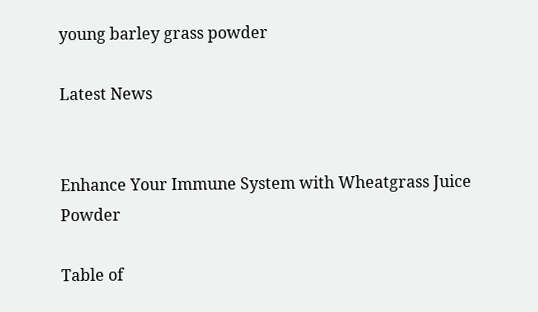young barley grass powder

Latest News


Enhance Your Immune System with Wheatgrass Juice Powder

Table of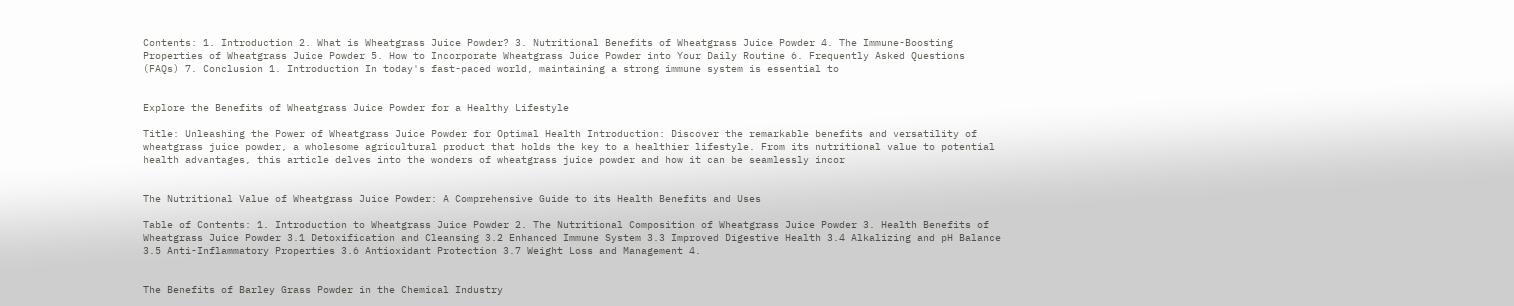Contents: 1. Introduction 2. What is Wheatgrass Juice Powder? 3. Nutritional Benefits of Wheatgrass Juice Powder 4. The Immune-Boosting Properties of Wheatgrass Juice Powder 5. How to Incorporate Wheatgrass Juice Powder into Your Daily Routine 6. Frequently Asked Questions (FAQs) 7. Conclusion 1. Introduction In today's fast-paced world, maintaining a strong immune system is essential to


Explore the Benefits of Wheatgrass Juice Powder for a Healthy Lifestyle

Title: Unleashing the Power of Wheatgrass Juice Powder for Optimal Health Introduction: Discover the remarkable benefits and versatility of wheatgrass juice powder, a wholesome agricultural product that holds the key to a healthier lifestyle. From its nutritional value to potential health advantages, this article delves into the wonders of wheatgrass juice powder and how it can be seamlessly incor


The Nutritional Value of Wheatgrass Juice Powder: A Comprehensive Guide to its Health Benefits and Uses

Table of Contents: 1. Introduction to Wheatgrass Juice Powder 2. The Nutritional Composition of Wheatgrass Juice Powder 3. Health Benefits of Wheatgrass Juice Powder 3.1 Detoxification and Cleansing 3.2 Enhanced Immune System 3.3 Improved Digestive Health 3.4 Alkalizing and pH Balance 3.5 Anti-Inflammatory Properties 3.6 Antioxidant Protection 3.7 Weight Loss and Management 4.


The Benefits of Barley Grass Powder in the Chemical Industry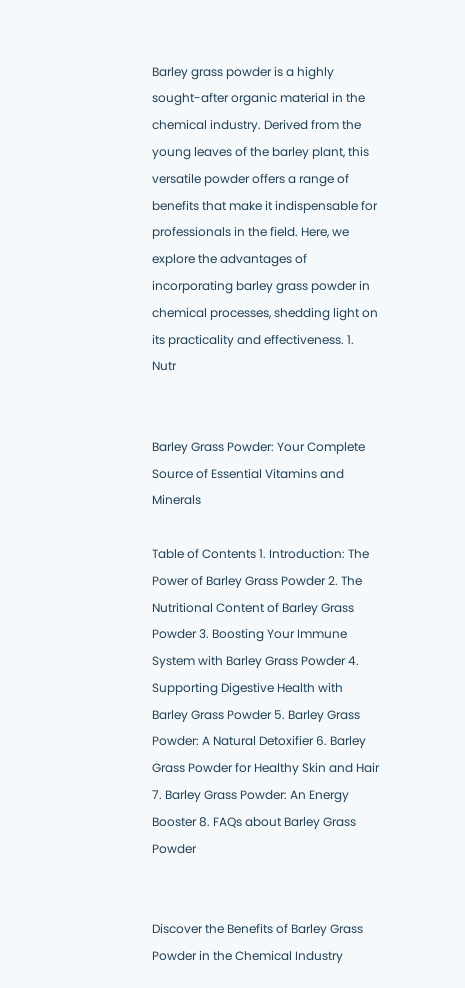Barley grass powder is a highly sought-after organic material in the chemical industry. Derived from the young leaves of the barley plant, this versatile powder offers a range of benefits that make it indispensable for professionals in the field. Here, we explore the advantages of incorporating barley grass powder in chemical processes, shedding light on its practicality and effectiveness. 1. Nutr


Barley Grass Powder: Your Complete Source of Essential Vitamins and Minerals

Table of Contents 1. Introduction: The Power of Barley Grass Powder 2. The Nutritional Content of Barley Grass Powder 3. Boosting Your Immune System with Barley Grass Powder 4. Supporting Digestive Health with Barley Grass Powder 5. Barley Grass Powder: A Natural Detoxifier 6. Barley Grass Powder for Healthy Skin and Hair 7. Barley Grass Powder: An Energy Booster 8. FAQs about Barley Grass Powder


Discover the Benefits of Barley Grass Powder in the Chemical Industry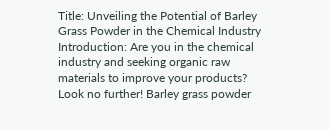Title: Unveiling the Potential of Barley Grass Powder in the Chemical Industry Introduction: Are you in the chemical industry and seeking organic raw materials to improve your products? Look no further! Barley grass powder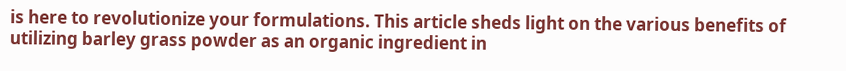is here to revolutionize your formulations. This article sheds light on the various benefits of utilizing barley grass powder as an organic ingredient in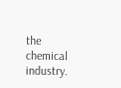the chemical industry.